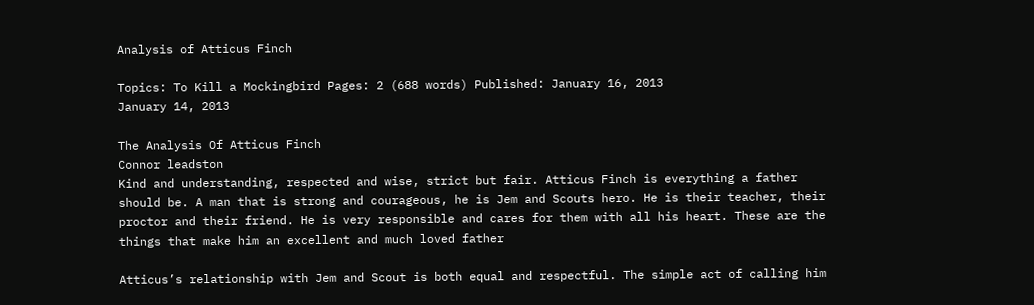Analysis of Atticus Finch

Topics: To Kill a Mockingbird Pages: 2 (688 words) Published: January 16, 2013
January 14, 2013

The Analysis Of Atticus Finch
Connor leadston
Kind and understanding, respected and wise, strict but fair. Atticus Finch is everything a father should be. A man that is strong and courageous, he is Jem and Scouts hero. He is their teacher, their proctor and their friend. He is very responsible and cares for them with all his heart. These are the things that make him an excellent and much loved father

Atticus’s relationship with Jem and Scout is both equal and respectful. The simple act of calling him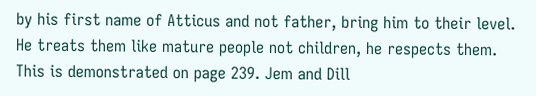by his first name of Atticus and not father, bring him to their level. He treats them like mature people not children, he respects them. This is demonstrated on page 239. Jem and Dill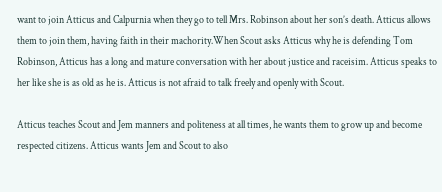want to join Atticus and Calpurnia when they go to tell Mrs. Robinson about her son’s death. Atticus allows them to join them, having faith in their machority.When Scout asks Atticus why he is defending Tom Robinson, Atticus has a long and mature conversation with her about justice and raceisim. Atticus speaks to her like she is as old as he is. Atticus is not afraid to talk freely and openly with Scout.

Atticus teaches Scout and Jem manners and politeness at all times, he wants them to grow up and become respected citizens. Atticus wants Jem and Scout to also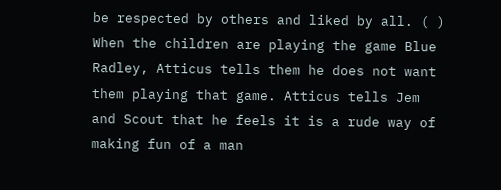be respected by others and liked by all. ( ) When the children are playing the game Blue Radley, Atticus tells them he does not want them playing that game. Atticus tells Jem and Scout that he feels it is a rude way of making fun of a man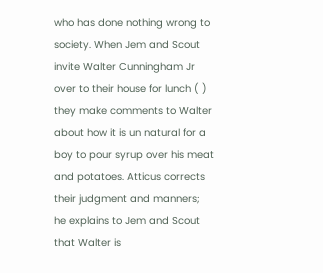who has done nothing wrong to society. When Jem and Scout invite Walter Cunningham Jr over to their house for lunch ( ) they make comments to Walter about how it is un natural for a boy to pour syrup over his meat and potatoes. Atticus corrects their judgment and manners; he explains to Jem and Scout that Walter is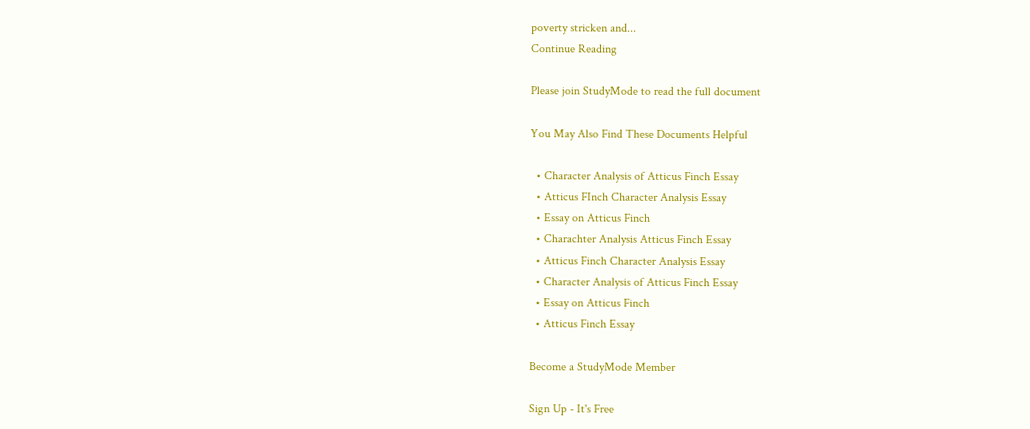poverty stricken and...
Continue Reading

Please join StudyMode to read the full document

You May Also Find These Documents Helpful

  • Character Analysis of Atticus Finch Essay
  • Atticus FInch Character Analysis Essay
  • Essay on Atticus Finch
  • Charachter Analysis Atticus Finch Essay
  • Atticus Finch Character Analysis Essay
  • Character Analysis of Atticus Finch Essay
  • Essay on Atticus Finch
  • Atticus Finch Essay

Become a StudyMode Member

Sign Up - It's Free